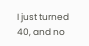I just turned 40, and no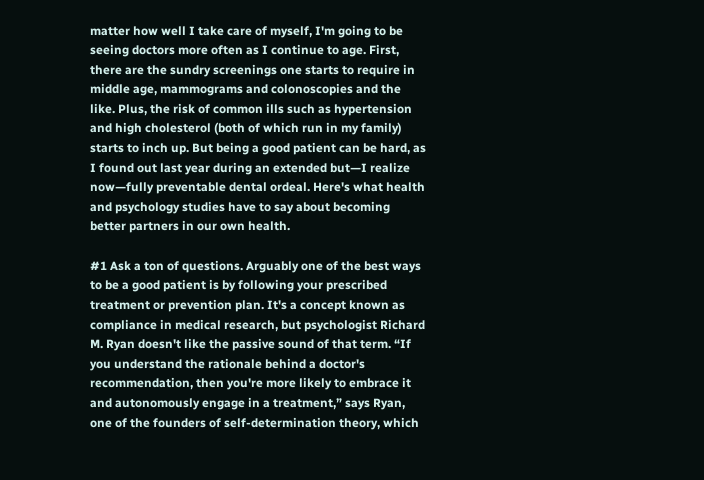matter how well I take care of myself, I'm going to be seeing doctors more often as I continue to age. First, there are the sundry screenings one starts to require in middle age, mammograms and colonoscopies and the like. Plus, the risk of common ills such as hypertension and high cholesterol (both of which run in my family) starts to inch up. But being a good patient can be hard, as I found out last year during an extended but—I realize now—fully preventable dental ordeal. Here's what health and psychology studies have to say about becoming better partners in our own health.

#1 Ask a ton of questions. Arguably one of the best ways to be a good patient is by following your prescribed treatment or prevention plan. It's a concept known as compliance in medical research, but psychologist Richard M. Ryan doesn't like the passive sound of that term. “If you understand the rationale behind a doctor's recommendation, then you're more likely to embrace it and autonomously engage in a treatment,” says Ryan, one of the founders of self-determination theory, which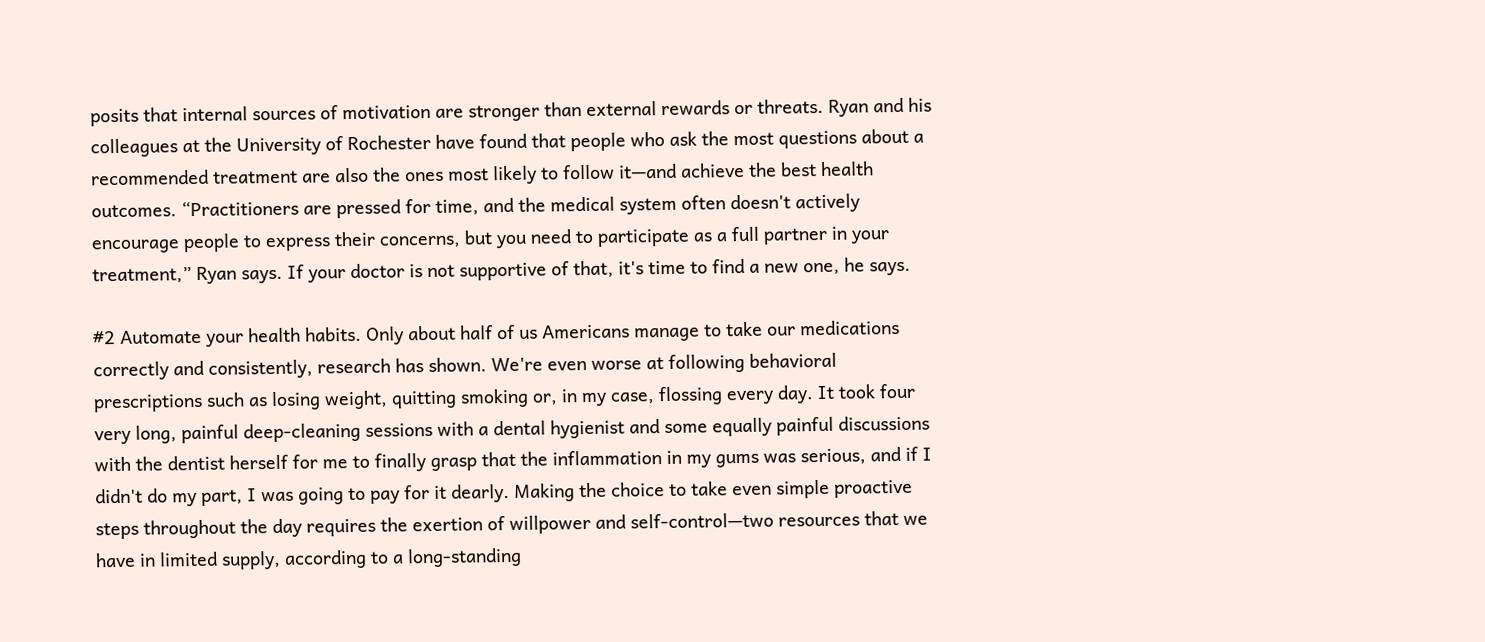posits that internal sources of motivation are stronger than external rewards or threats. Ryan and his colleagues at the University of Rochester have found that people who ask the most questions about a recommended treatment are also the ones most likely to follow it—and achieve the best health outcomes. “Practitioners are pressed for time, and the medical system often doesn't actively encourage people to express their concerns, but you need to participate as a full partner in your treatment,” Ryan says. If your doctor is not supportive of that, it's time to find a new one, he says.

#2 Automate your health habits. Only about half of us Americans manage to take our medications correctly and consistently, research has shown. We're even worse at following behavioral prescriptions such as losing weight, quitting smoking or, in my case, flossing every day. It took four very long, painful deep-cleaning sessions with a dental hygienist and some equally painful discussions with the dentist herself for me to finally grasp that the inflammation in my gums was serious, and if I didn't do my part, I was going to pay for it dearly. Making the choice to take even simple proactive steps throughout the day requires the exertion of willpower and self-control—two resources that we have in limited supply, according to a long-standing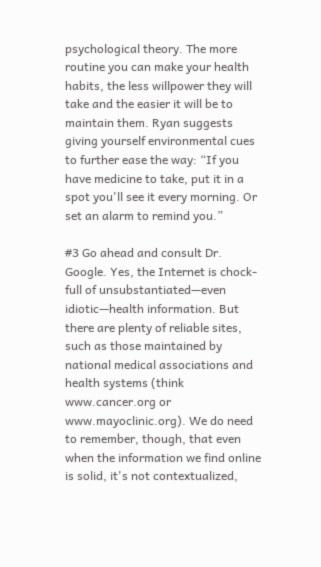psychological theory. The more routine you can make your health habits, the less willpower they will take and the easier it will be to maintain them. Ryan suggests giving yourself environmental cues to further ease the way: “If you have medicine to take, put it in a spot you'll see it every morning. Or set an alarm to remind you.”

#3 Go ahead and consult Dr. Google. Yes, the Internet is chock-full of unsubstantiated—even idiotic—health information. But there are plenty of reliable sites, such as those maintained by national medical associations and health systems (think www.cancer.org or www.mayoclinic.org). We do need to remember, though, that even when the information we find online is solid, it's not contextualized,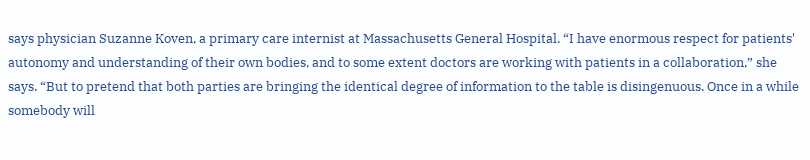says physician Suzanne Koven, a primary care internist at Massachusetts General Hospital. “I have enormous respect for patients' autonomy and understanding of their own bodies, and to some extent doctors are working with patients in a collaboration,” she says. “But to pretend that both parties are bringing the identical degree of information to the table is disingenuous. Once in a while somebody will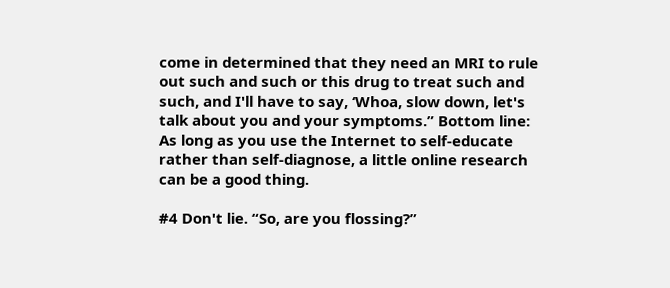come in determined that they need an MRI to rule out such and such or this drug to treat such and such, and I'll have to say, ‘Whoa, slow down, let's talk about you and your symptoms.” Bottom line: As long as you use the Internet to self-educate rather than self-diagnose, a little online research can be a good thing.

#4 Don't lie. “So, are you flossing?”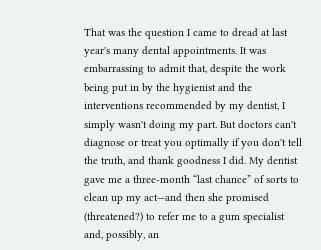That was the question I came to dread at last year's many dental appointments. It was embarrassing to admit that, despite the work being put in by the hygienist and the interventions recommended by my dentist, I simply wasn't doing my part. But doctors can't diagnose or treat you optimally if you don't tell the truth, and thank goodness I did. My dentist gave me a three-month “last chance” of sorts to clean up my act—and then she promised (threatened?) to refer me to a gum specialist and, possibly, an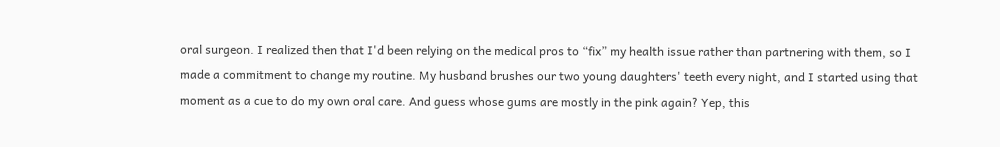oral surgeon. I realized then that I'd been relying on the medical pros to “fix” my health issue rather than partnering with them, so I made a commitment to change my routine. My husband brushes our two young daughters' teeth every night, and I started using that moment as a cue to do my own oral care. And guess whose gums are mostly in the pink again? Yep, this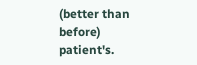(better than before) patient's.